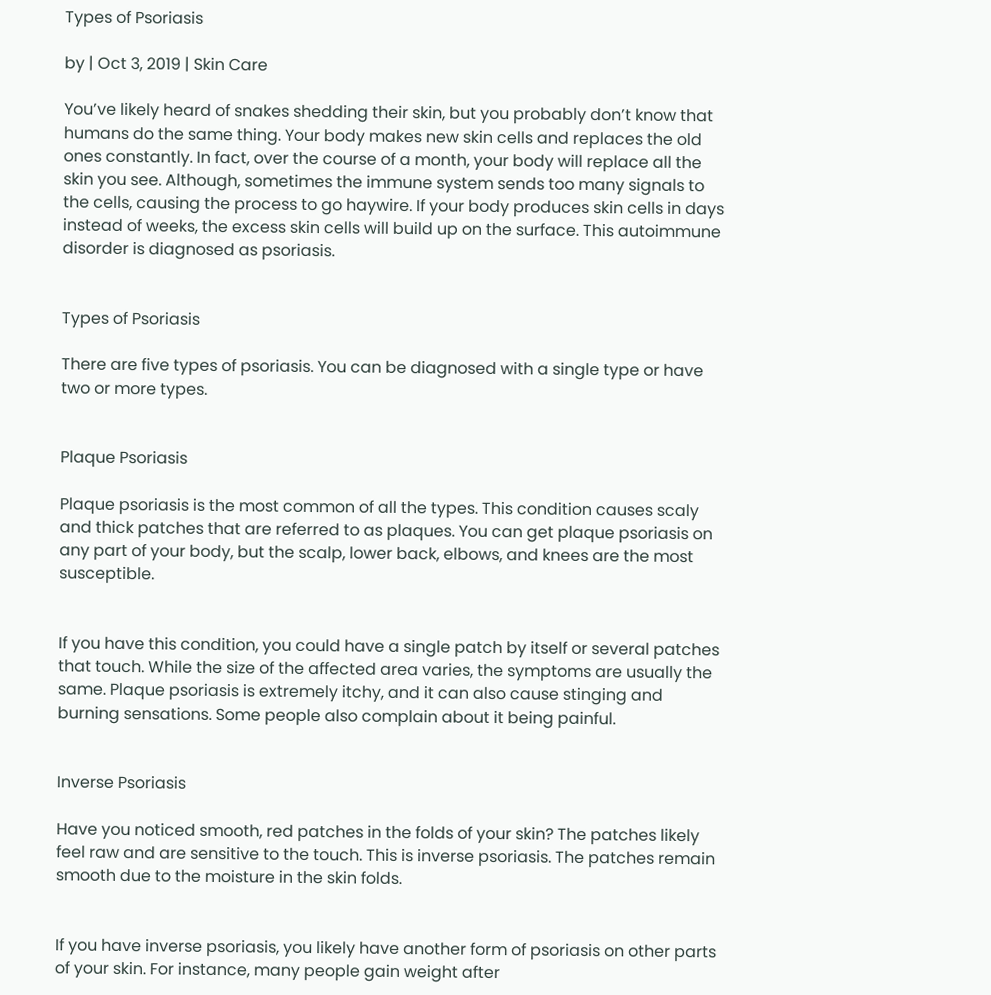Types of Psoriasis

by | Oct 3, 2019 | Skin Care

You’ve likely heard of snakes shedding their skin, but you probably don’t know that humans do the same thing. Your body makes new skin cells and replaces the old ones constantly. In fact, over the course of a month, your body will replace all the skin you see. Although, sometimes the immune system sends too many signals to the cells, causing the process to go haywire. If your body produces skin cells in days instead of weeks, the excess skin cells will build up on the surface. This autoimmune disorder is diagnosed as psoriasis.


Types of Psoriasis

There are five types of psoriasis. You can be diagnosed with a single type or have two or more types.


Plaque Psoriasis

Plaque psoriasis is the most common of all the types. This condition causes scaly and thick patches that are referred to as plaques. You can get plaque psoriasis on any part of your body, but the scalp, lower back, elbows, and knees are the most susceptible.


If you have this condition, you could have a single patch by itself or several patches that touch. While the size of the affected area varies, the symptoms are usually the same. Plaque psoriasis is extremely itchy, and it can also cause stinging and burning sensations. Some people also complain about it being painful.


Inverse Psoriasis

Have you noticed smooth, red patches in the folds of your skin? The patches likely feel raw and are sensitive to the touch. This is inverse psoriasis. The patches remain smooth due to the moisture in the skin folds.


If you have inverse psoriasis, you likely have another form of psoriasis on other parts of your skin. For instance, many people gain weight after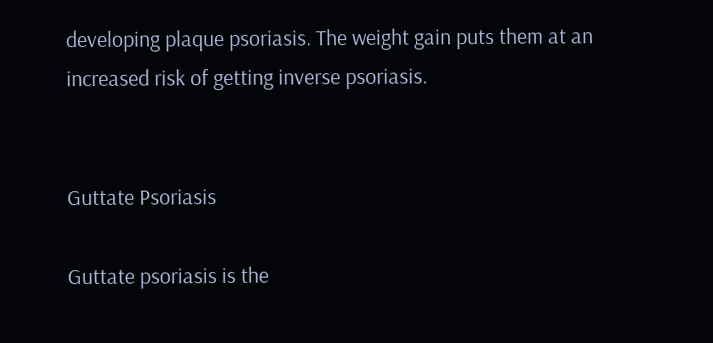developing plaque psoriasis. The weight gain puts them at an increased risk of getting inverse psoriasis.


Guttate Psoriasis

Guttate psoriasis is the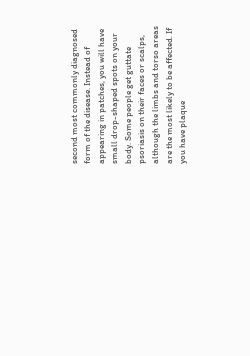second most commonly diagnosed form of the disease. Instead of appearing in patches, you will have small drop-shaped spots on your body. Some people get guttate psoriasis on their faces or scalps, although the limbs and torso areas are the most likely to be affected. If you have plaque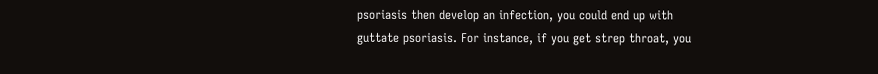psoriasis then develop an infection, you could end up with guttate psoriasis. For instance, if you get strep throat, you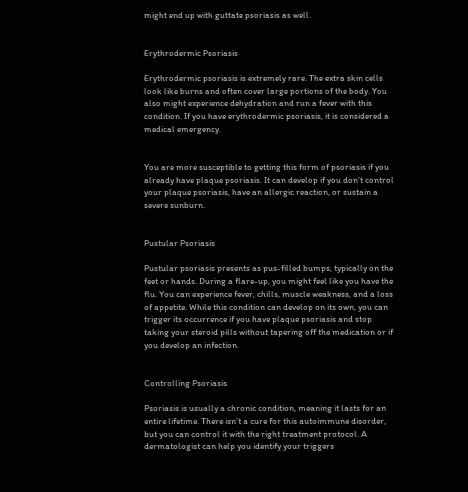might end up with guttate psoriasis as well.


Erythrodermic Psoriasis

Erythrodermic psoriasis is extremely rare. The extra skin cells look like burns and often cover large portions of the body. You also might experience dehydration and run a fever with this condition. If you have erythrodermic psoriasis, it is considered a medical emergency.


You are more susceptible to getting this form of psoriasis if you already have plaque psoriasis. It can develop if you don’t control your plaque psoriasis, have an allergic reaction, or sustain a severe sunburn.


Pustular Psoriasis

Pustular psoriasis presents as pus-filled bumps, typically on the feet or hands. During a flare-up, you might feel like you have the flu. You can experience fever, chills, muscle weakness, and a loss of appetite. While this condition can develop on its own, you can trigger its occurrence if you have plaque psoriasis and stop taking your steroid pills without tapering off the medication or if you develop an infection.


Controlling Psoriasis

Psoriasis is usually a chronic condition, meaning it lasts for an entire lifetime. There isn’t a cure for this autoimmune disorder, but you can control it with the right treatment protocol. A dermatologist can help you identify your triggers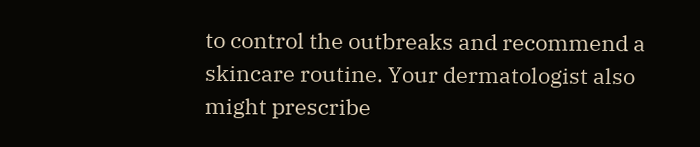to control the outbreaks and recommend a skincare routine. Your dermatologist also might prescribe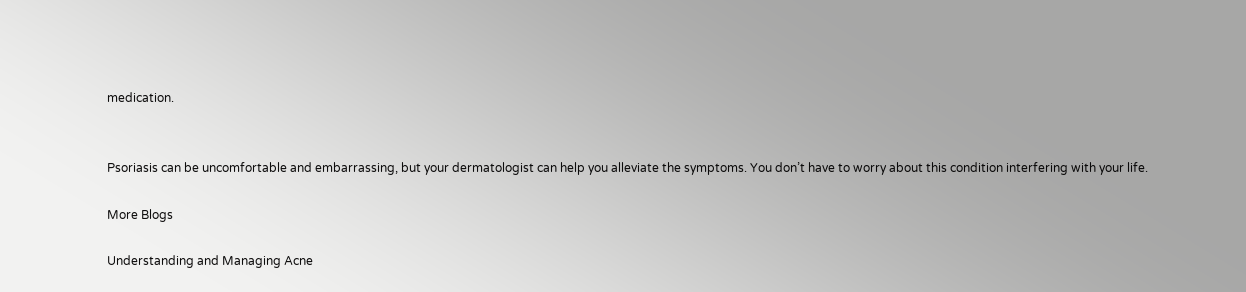medication.


Psoriasis can be uncomfortable and embarrassing, but your dermatologist can help you alleviate the symptoms. You don’t have to worry about this condition interfering with your life.

More Blogs

Understanding and Managing Acne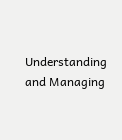Understanding and Managing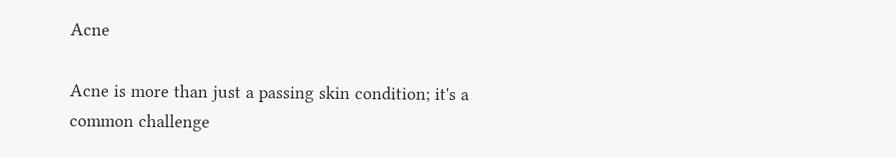Acne

Acne is more than just a passing skin condition; it's a common challenge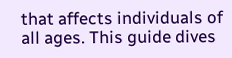that affects individuals of all ages. This guide dives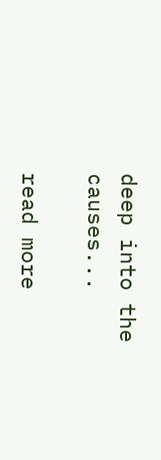deep into the causes...

read more